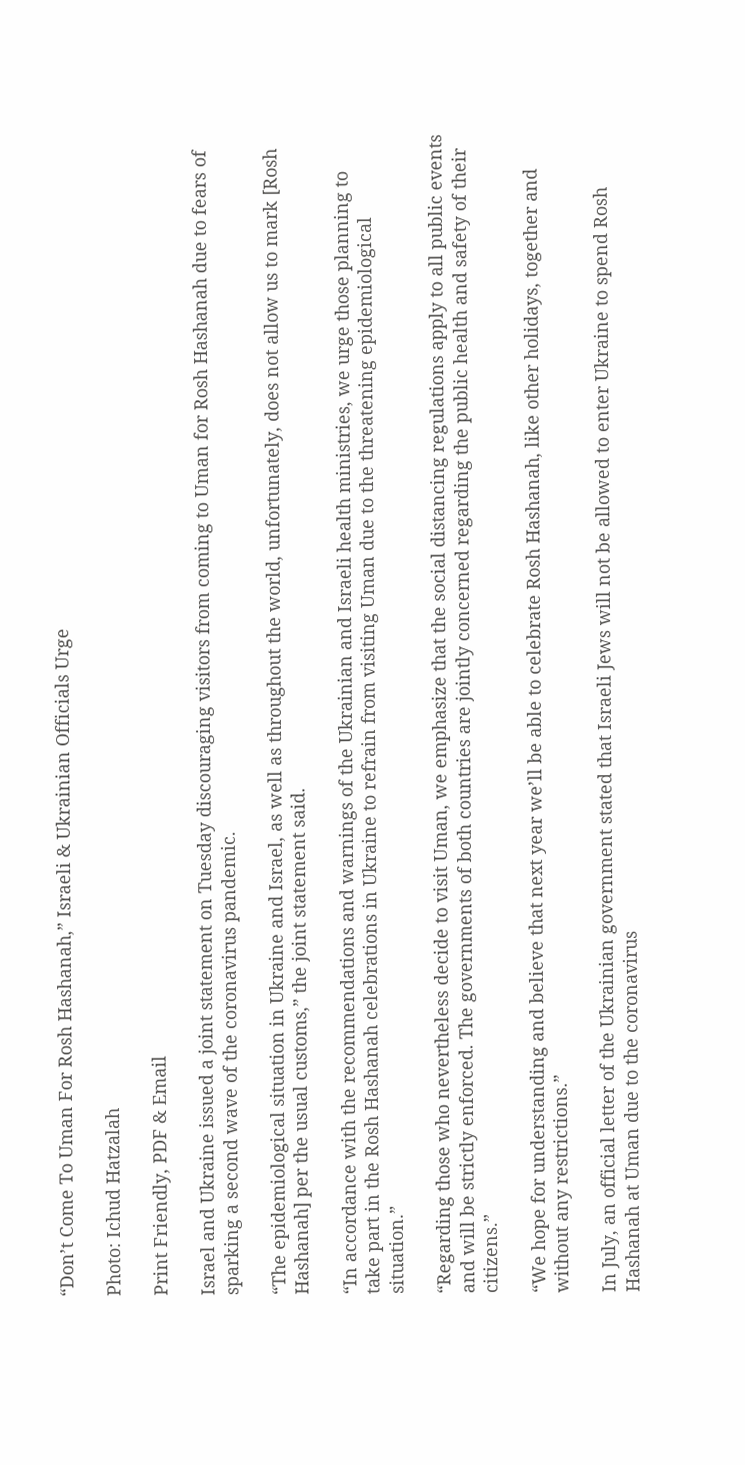“Don’t Come To Uman For Rosh Hashanah,” Israeli & Ukrainian Officials Urge

Photo: Ichud Hatzalah

Print Friendly, PDF & Email

Israel and Ukraine issued a joint statement on Tuesday discouraging visitors from coming to Uman for Rosh Hashanah due to fears of sparking a second wave of the coronavirus pandemic.

“The epidemiological situation in Ukraine and Israel, as well as throughout the world, unfortunately, does not allow us to mark [Rosh Hashanah] per the usual customs,” the joint statement said.

“In accordance with the recommendations and warnings of the Ukrainian and Israeli health ministries, we urge those planning to take part in the Rosh Hashanah celebrations in Ukraine to refrain from visiting Uman due to the threatening epidemiological situation.”

“Regarding those who nevertheless decide to visit Uman, we emphasize that the social distancing regulations apply to all public events and will be strictly enforced. The governments of both countries are jointly concerned regarding the public health and safety of their citizens.”

“We hope for understanding and believe that next year we’ll be able to celebrate Rosh Hashanah, like other holidays, together and without any restrictions.”

In July, an official letter of the Ukrainian government stated that Israeli Jews will not be allowed to enter Ukraine to spend Rosh Hashanah at Uman due to the coronavirus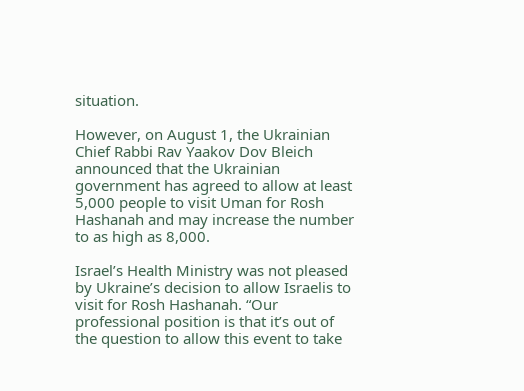situation.

However, on August 1, the Ukrainian Chief Rabbi Rav Yaakov Dov Bleich announced that the Ukrainian government has agreed to allow at least 5,000 people to visit Uman for Rosh Hashanah and may increase the number to as high as 8,000.

Israel’s Health Ministry was not pleased by Ukraine’s decision to allow Israelis to visit for Rosh Hashanah. “Our professional position is that it’s out of the question to allow this event to take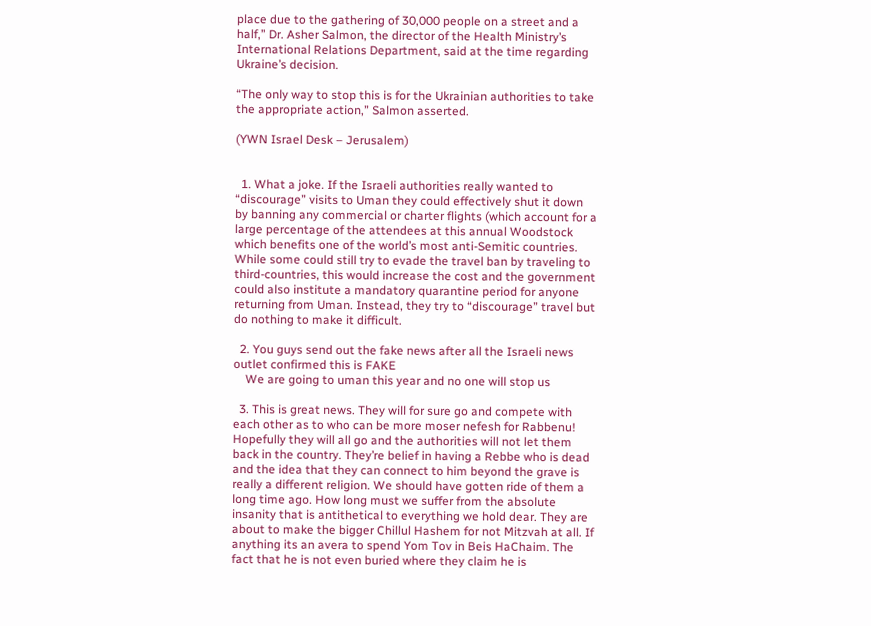place due to the gathering of 30,000 people on a street and a half,” Dr. Asher Salmon, the director of the Health Ministry’s International Relations Department, said at the time regarding Ukraine’s decision.

“The only way to stop this is for the Ukrainian authorities to take the appropriate action,” Salmon asserted.

(YWN Israel Desk – Jerusalem)


  1. What a joke. If the Israeli authorities really wanted to “discourage” visits to Uman they could effectively shut it down by banning any commercial or charter flights (which account for a large percentage of the attendees at this annual Woodstock which benefits one of the world’s most anti-Semitic countries. While some could still try to evade the travel ban by traveling to third-countries, this would increase the cost and the government could also institute a mandatory quarantine period for anyone returning from Uman. Instead, they try to “discourage” travel but do nothing to make it difficult.

  2. You guys send out the fake news after all the Israeli news outlet confirmed this is FAKE
    We are going to uman this year and no one will stop us

  3. This is great news. They will for sure go and compete with each other as to who can be more moser nefesh for Rabbenu! Hopefully they will all go and the authorities will not let them back in the country. They’re belief in having a Rebbe who is dead and the idea that they can connect to him beyond the grave is really a different religion. We should have gotten ride of them a long time ago. How long must we suffer from the absolute insanity that is antithetical to everything we hold dear. They are about to make the bigger Chillul Hashem for not Mitzvah at all. If anything its an avera to spend Yom Tov in Beis HaChaim. The fact that he is not even buried where they claim he is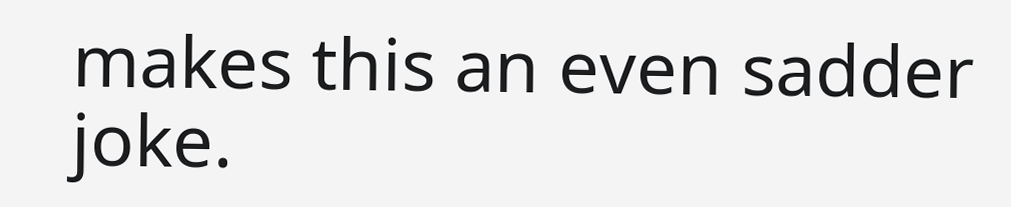makes this an even sadder joke.